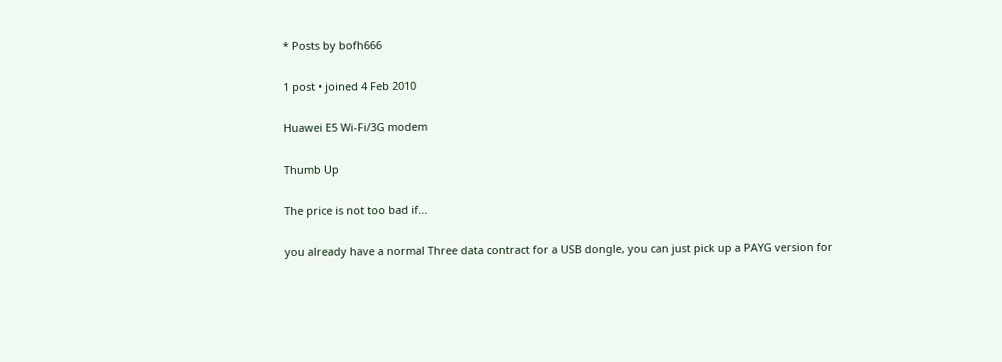* Posts by bofh666

1 post • joined 4 Feb 2010

Huawei E5 Wi-Fi/3G modem

Thumb Up

The price is not too bad if...

you already have a normal Three data contract for a USB dongle, you can just pick up a PAYG version for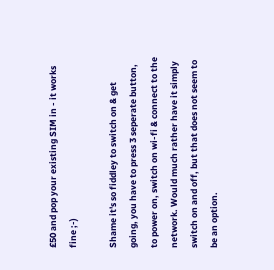£50 and pop your existing SIM in - it works fine ;-)

Shame it's so fiddley to switch on & get going, you have to press 3 seperate button, to power on, switch on wi-fi & connect to the network. Would much rather have it simply switch on and off, but that does not seem to be an option.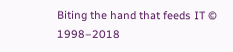Biting the hand that feeds IT © 1998–2018